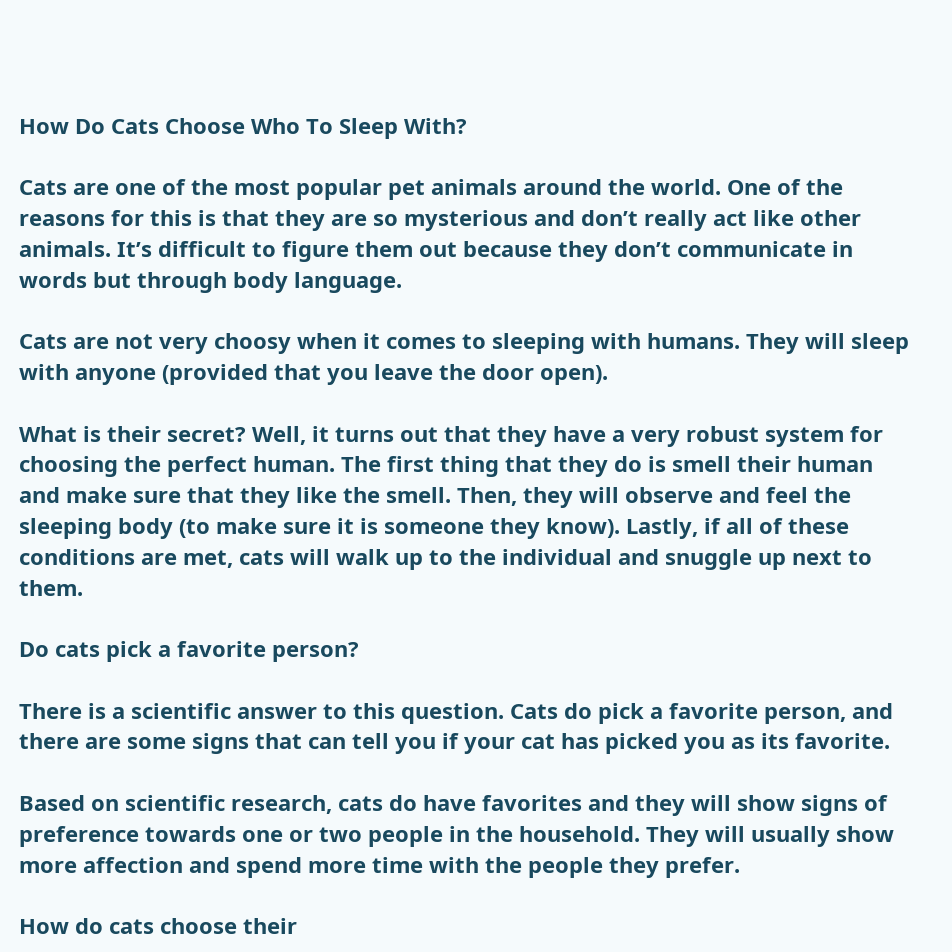How Do Cats Choose Who To Sleep With?

Cats are one of the most popular pet animals around the world. One of the reasons for this is that they are so mysterious and don’t really act like other animals. It’s difficult to figure them out because they don’t communicate in words but through body language.

Cats are not very choosy when it comes to sleeping with humans. They will sleep with anyone (provided that you leave the door open).

What is their secret? Well, it turns out that they have a very robust system for choosing the perfect human. The first thing that they do is smell their human and make sure that they like the smell. Then, they will observe and feel the sleeping body (to make sure it is someone they know). Lastly, if all of these conditions are met, cats will walk up to the individual and snuggle up next to them.

Do cats pick a favorite person?

There is a scientific answer to this question. Cats do pick a favorite person, and there are some signs that can tell you if your cat has picked you as its favorite.

Based on scientific research, cats do have favorites and they will show signs of preference towards one or two people in the household. They will usually show more affection and spend more time with the people they prefer.

How do cats choose their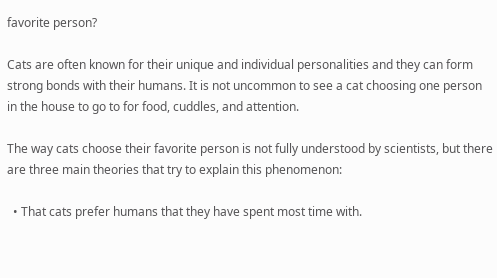favorite person?

Cats are often known for their unique and individual personalities and they can form strong bonds with their humans. It is not uncommon to see a cat choosing one person in the house to go to for food, cuddles, and attention.

The way cats choose their favorite person is not fully understood by scientists, but there are three main theories that try to explain this phenomenon:

  • That cats prefer humans that they have spent most time with.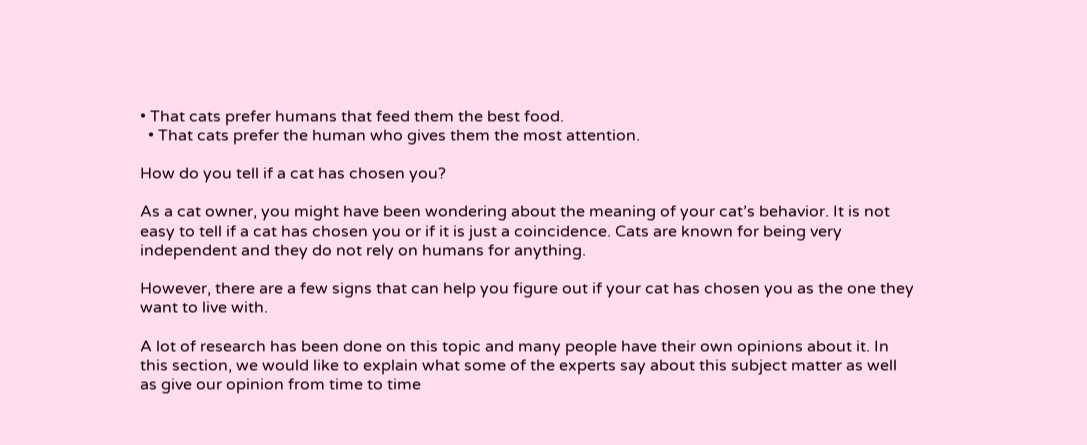• That cats prefer humans that feed them the best food.
  • That cats prefer the human who gives them the most attention.

How do you tell if a cat has chosen you?

As a cat owner, you might have been wondering about the meaning of your cat’s behavior. It is not easy to tell if a cat has chosen you or if it is just a coincidence. Cats are known for being very independent and they do not rely on humans for anything.

However, there are a few signs that can help you figure out if your cat has chosen you as the one they want to live with.

A lot of research has been done on this topic and many people have their own opinions about it. In this section, we would like to explain what some of the experts say about this subject matter as well as give our opinion from time to time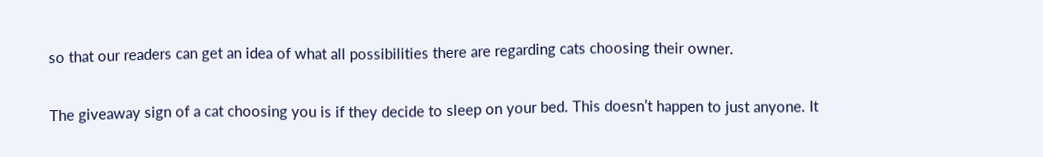so that our readers can get an idea of what all possibilities there are regarding cats choosing their owner.

The giveaway sign of a cat choosing you is if they decide to sleep on your bed. This doesn’t happen to just anyone. It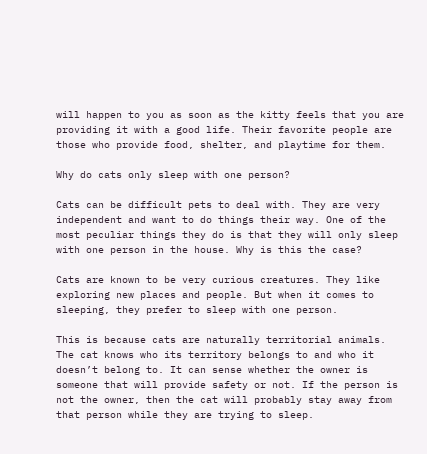will happen to you as soon as the kitty feels that you are providing it with a good life. Their favorite people are those who provide food, shelter, and playtime for them.

Why do cats only sleep with one person?

Cats can be difficult pets to deal with. They are very independent and want to do things their way. One of the most peculiar things they do is that they will only sleep with one person in the house. Why is this the case?

Cats are known to be very curious creatures. They like exploring new places and people. But when it comes to sleeping, they prefer to sleep with one person.

This is because cats are naturally territorial animals. The cat knows who its territory belongs to and who it doesn’t belong to. It can sense whether the owner is someone that will provide safety or not. If the person is not the owner, then the cat will probably stay away from that person while they are trying to sleep.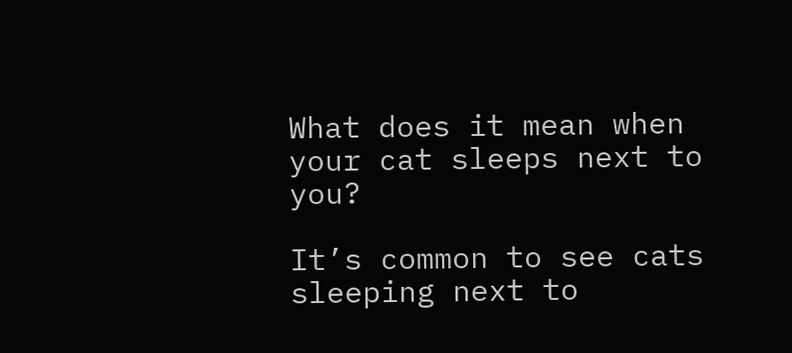What does it mean when your cat sleeps next to you?

It’s common to see cats sleeping next to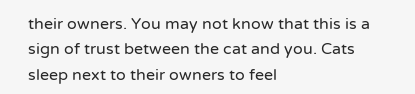their owners. You may not know that this is a sign of trust between the cat and you. Cats sleep next to their owners to feel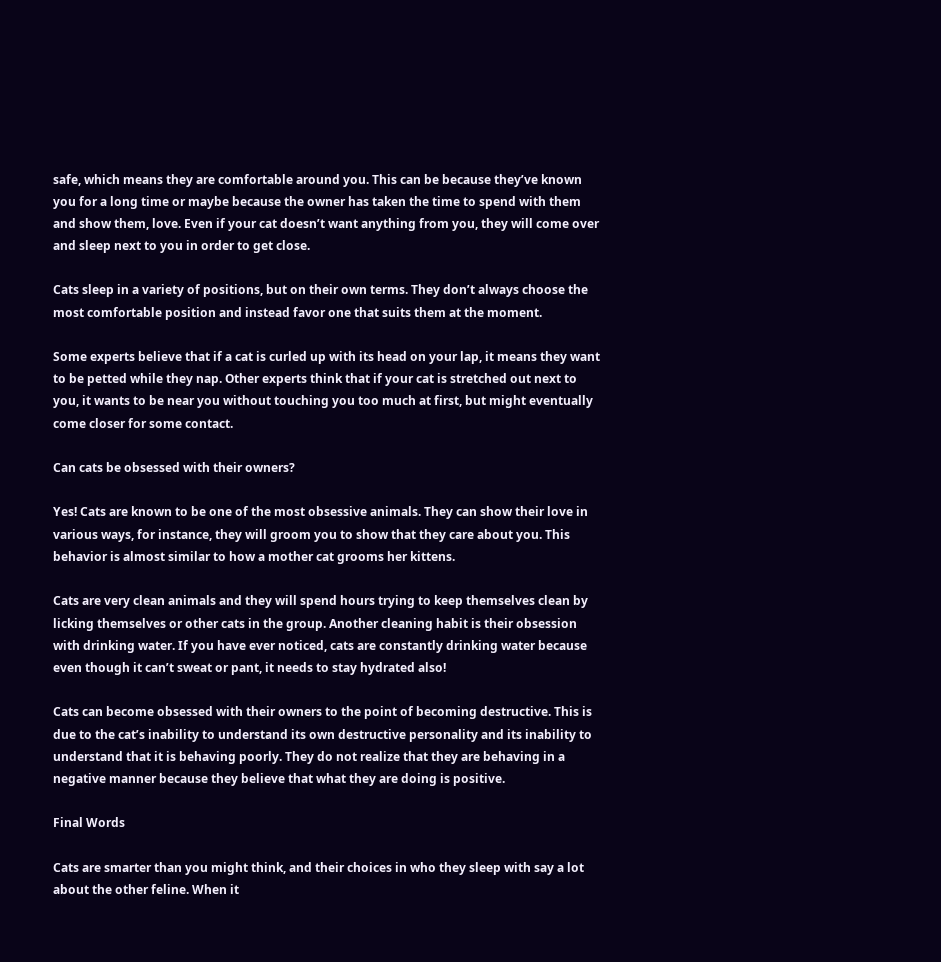safe, which means they are comfortable around you. This can be because they’ve known you for a long time or maybe because the owner has taken the time to spend with them and show them, love. Even if your cat doesn’t want anything from you, they will come over and sleep next to you in order to get close.

Cats sleep in a variety of positions, but on their own terms. They don’t always choose the most comfortable position and instead favor one that suits them at the moment.

Some experts believe that if a cat is curled up with its head on your lap, it means they want to be petted while they nap. Other experts think that if your cat is stretched out next to you, it wants to be near you without touching you too much at first, but might eventually come closer for some contact.

Can cats be obsessed with their owners?

Yes! Cats are known to be one of the most obsessive animals. They can show their love in various ways, for instance, they will groom you to show that they care about you. This behavior is almost similar to how a mother cat grooms her kittens.

Cats are very clean animals and they will spend hours trying to keep themselves clean by licking themselves or other cats in the group. Another cleaning habit is their obsession with drinking water. If you have ever noticed, cats are constantly drinking water because even though it can’t sweat or pant, it needs to stay hydrated also!

Cats can become obsessed with their owners to the point of becoming destructive. This is due to the cat’s inability to understand its own destructive personality and its inability to understand that it is behaving poorly. They do not realize that they are behaving in a negative manner because they believe that what they are doing is positive.

Final Words

Cats are smarter than you might think, and their choices in who they sleep with say a lot about the other feline. When it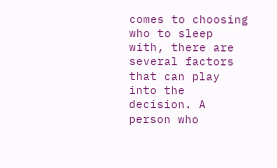comes to choosing who to sleep with, there are several factors that can play into the decision. A person who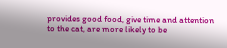provides good food, give time and attention to the cat, are more likely to be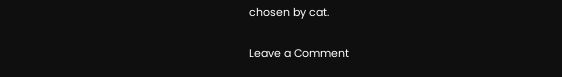chosen by cat.

Leave a Comment